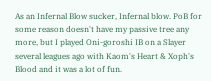As an Infernal Blow sucker, Infernal blow. PoB for some reason doesn't have my passive tree any more, but I played Oni-goroshi IB on a Slayer several leagues ago with Kaom's Heart & Xoph's Blood and it was a lot of fun.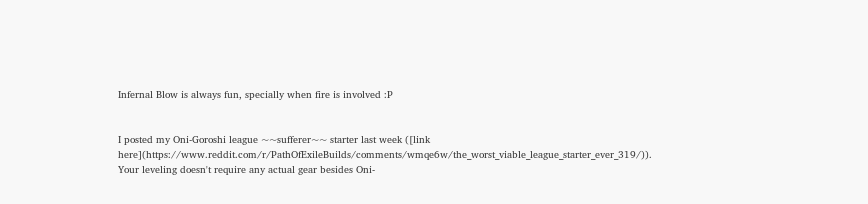Infernal Blow is always fun, specially when fire is involved :P


I posted my Oni-Goroshi league ~~sufferer~~ starter last week ([link here](https://www.reddit.com/r/PathOfExileBuilds/comments/wmqe6w/the_worst_viable_league_starter_ever_319/)). Your leveling doesn't require any actual gear besides Oni-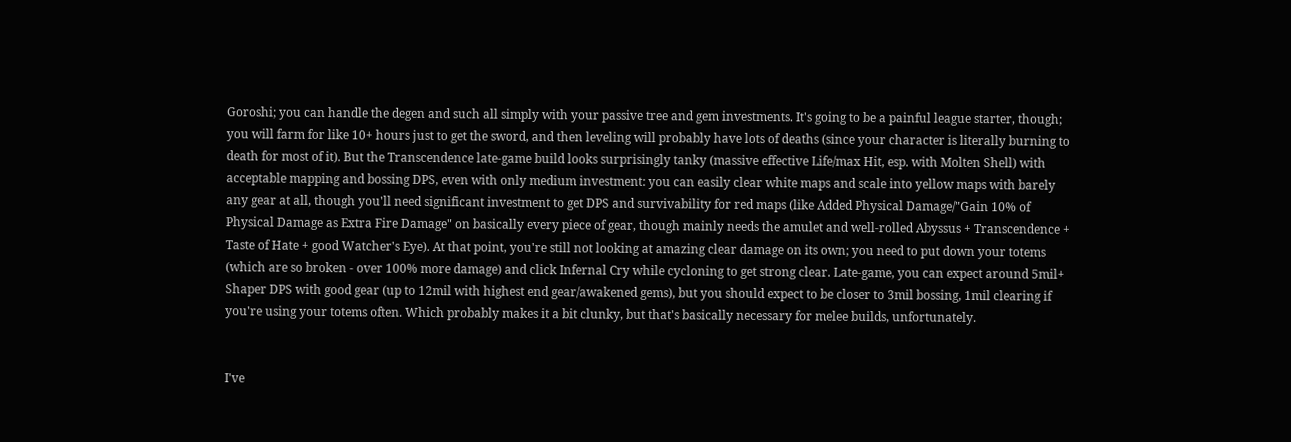Goroshi; you can handle the degen and such all simply with your passive tree and gem investments. It's going to be a painful league starter, though; you will farm for like 10+ hours just to get the sword, and then leveling will probably have lots of deaths (since your character is literally burning to death for most of it). But the Transcendence late-game build looks surprisingly tanky (massive effective Life/max Hit, esp. with Molten Shell) with acceptable mapping and bossing DPS, even with only medium investment: you can easily clear white maps and scale into yellow maps with barely any gear at all, though you'll need significant investment to get DPS and survivability for red maps (like Added Physical Damage/"Gain 10% of Physical Damage as Extra Fire Damage" on basically every piece of gear, though mainly needs the amulet and well-rolled Abyssus + Transcendence + Taste of Hate + good Watcher's Eye). At that point, you're still not looking at amazing clear damage on its own; you need to put down your totems (which are so broken - over 100% more damage) and click Infernal Cry while cycloning to get strong clear. Late-game, you can expect around 5mil+ Shaper DPS with good gear (up to 12mil with highest end gear/awakened gems), but you should expect to be closer to 3mil bossing, 1mil clearing if you're using your totems often. Which probably makes it a bit clunky, but that's basically necessary for melee builds, unfortunately.


I've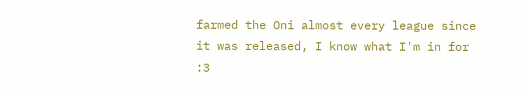farmed the Oni almost every league since it was released, I know what I'm in for :3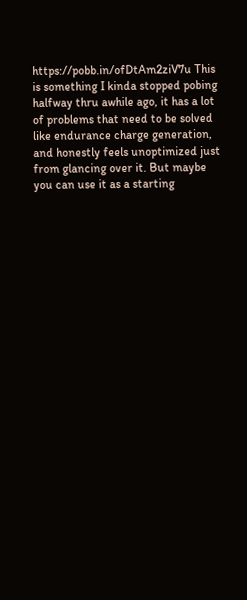https://pobb.in/ofDtAm2ziV7u This is something I kinda stopped pobing halfway thru awhile ago, it has a lot of problems that need to be solved like endurance charge generation, and honestly feels unoptimized just from glancing over it. But maybe you can use it as a starting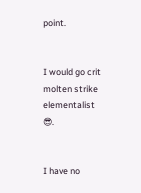point.


I would go crit molten strike elementalist 😎.


I have no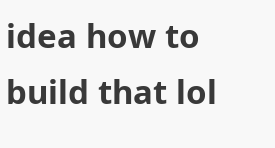idea how to build that lol